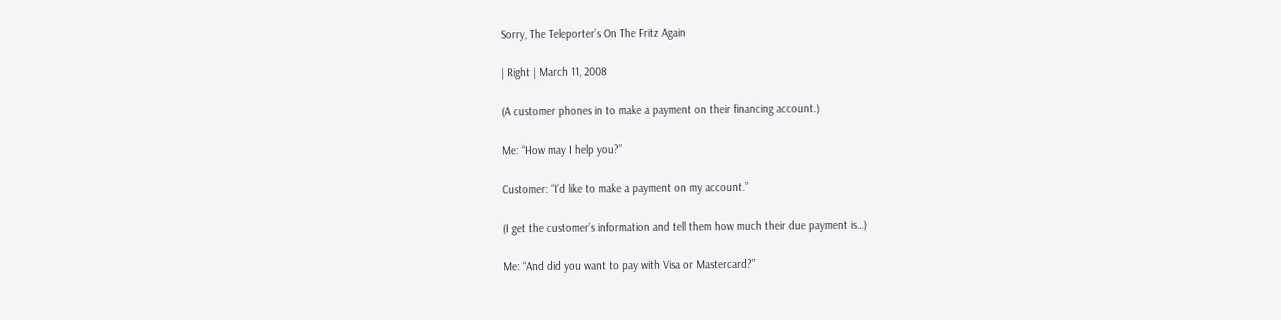Sorry, The Teleporter’s On The Fritz Again

| Right | March 11, 2008

(A customer phones in to make a payment on their financing account.)

Me: “How may I help you?”

Customer: “I’d like to make a payment on my account.”

(I get the customer’s information and tell them how much their due payment is…)

Me: “And did you want to pay with Visa or Mastercard?”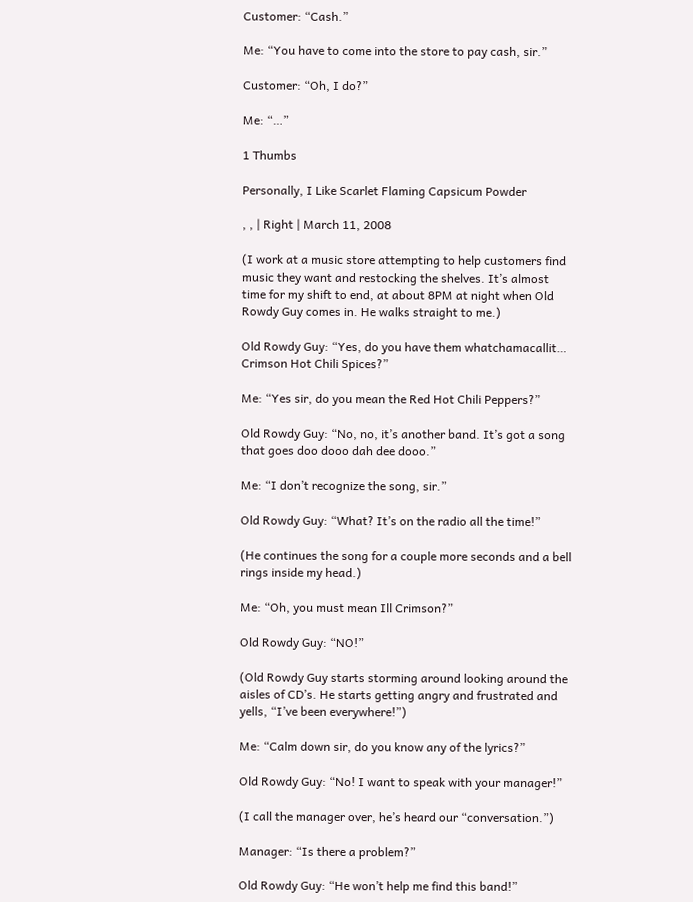Customer: “Cash.”

Me: “You have to come into the store to pay cash, sir.”

Customer: “Oh, I do?”

Me: “…”

1 Thumbs

Personally, I Like Scarlet Flaming Capsicum Powder

, , | Right | March 11, 2008

(I work at a music store attempting to help customers find music they want and restocking the shelves. It’s almost time for my shift to end, at about 8PM at night when Old Rowdy Guy comes in. He walks straight to me.)

Old Rowdy Guy: “Yes, do you have them whatchamacallit… Crimson Hot Chili Spices?”

Me: “Yes sir, do you mean the Red Hot Chili Peppers?”

Old Rowdy Guy: “No, no, it’s another band. It’s got a song that goes doo dooo dah dee dooo.”

Me: “I don’t recognize the song, sir.”

Old Rowdy Guy: “What? It’s on the radio all the time!”

(He continues the song for a couple more seconds and a bell rings inside my head.)

Me: “Oh, you must mean Ill Crimson?”

Old Rowdy Guy: “NO!”

(Old Rowdy Guy starts storming around looking around the aisles of CD’s. He starts getting angry and frustrated and yells, “I’ve been everywhere!”)

Me: “Calm down sir, do you know any of the lyrics?”

Old Rowdy Guy: “No! I want to speak with your manager!”

(I call the manager over, he’s heard our “conversation.”)

Manager: “Is there a problem?”

Old Rowdy Guy: “He won’t help me find this band!”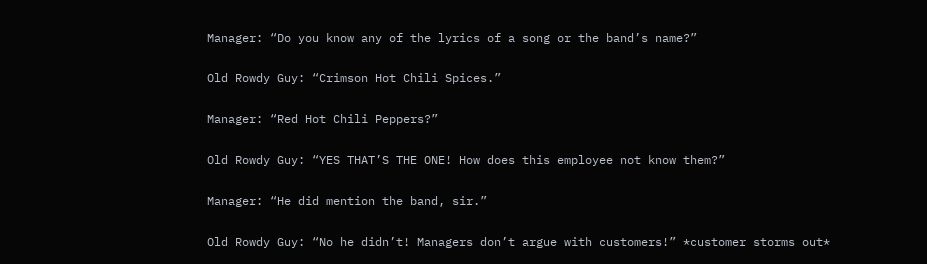Manager: “Do you know any of the lyrics of a song or the band’s name?”

Old Rowdy Guy: “Crimson Hot Chili Spices.”

Manager: “Red Hot Chili Peppers?”

Old Rowdy Guy: “YES THAT’S THE ONE! How does this employee not know them?”

Manager: “He did mention the band, sir.”

Old Rowdy Guy: “No he didn’t! Managers don’t argue with customers!” *customer storms out*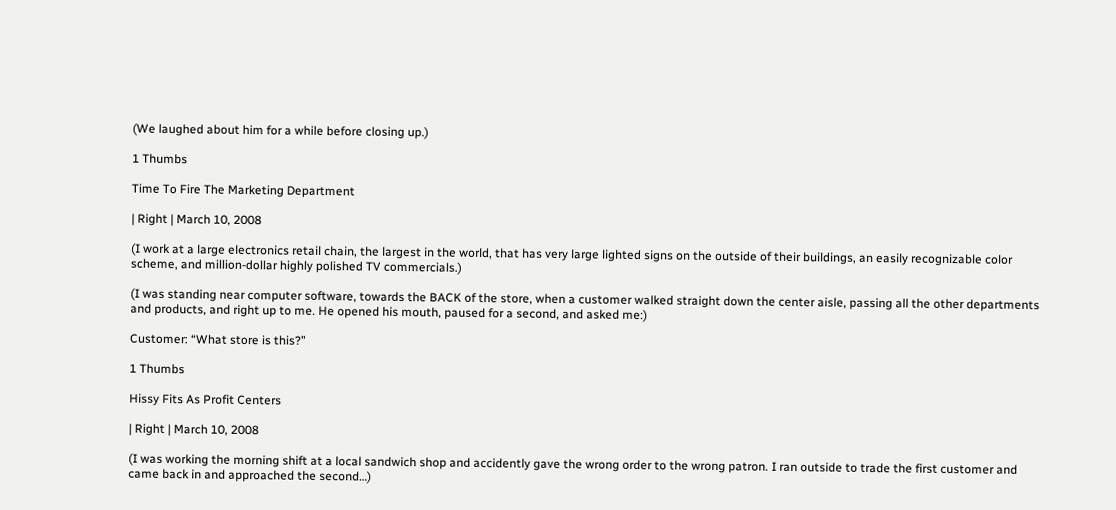(We laughed about him for a while before closing up.)

1 Thumbs

Time To Fire The Marketing Department

| Right | March 10, 2008

(I work at a large electronics retail chain, the largest in the world, that has very large lighted signs on the outside of their buildings, an easily recognizable color scheme, and million-dollar highly polished TV commercials.)

(I was standing near computer software, towards the BACK of the store, when a customer walked straight down the center aisle, passing all the other departments and products, and right up to me. He opened his mouth, paused for a second, and asked me:)

Customer: “What store is this?”

1 Thumbs

Hissy Fits As Profit Centers

| Right | March 10, 2008

(I was working the morning shift at a local sandwich shop and accidently gave the wrong order to the wrong patron. I ran outside to trade the first customer and came back in and approached the second…)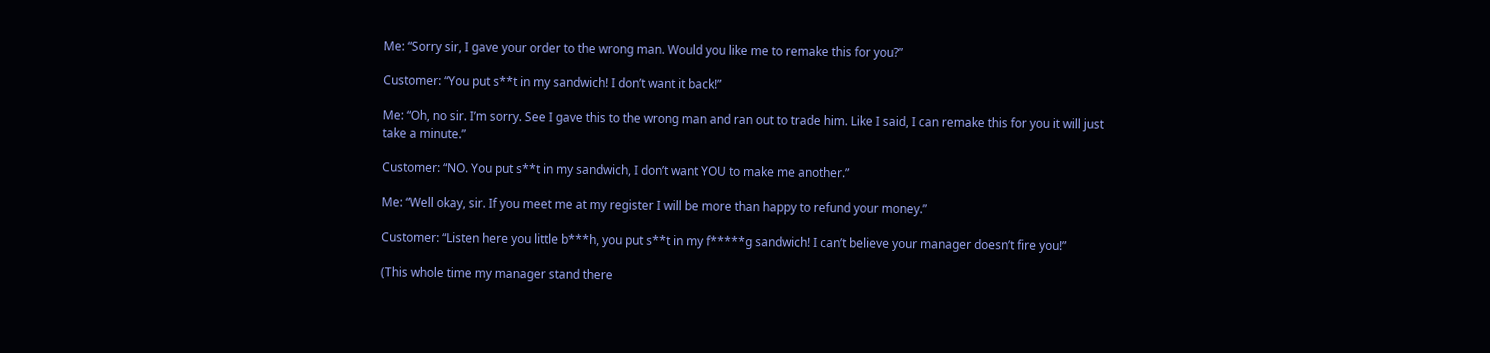Me: “Sorry sir, I gave your order to the wrong man. Would you like me to remake this for you?”

Customer: “You put s**t in my sandwich! I don’t want it back!”

Me: “Oh, no sir. I’m sorry. See I gave this to the wrong man and ran out to trade him. Like I said, I can remake this for you it will just take a minute.”

Customer: “NO. You put s**t in my sandwich, I don’t want YOU to make me another.”

Me: “Well okay, sir. If you meet me at my register I will be more than happy to refund your money.”

Customer: “Listen here you little b***h, you put s**t in my f*****g sandwich! I can’t believe your manager doesn’t fire you!”

(This whole time my manager stand there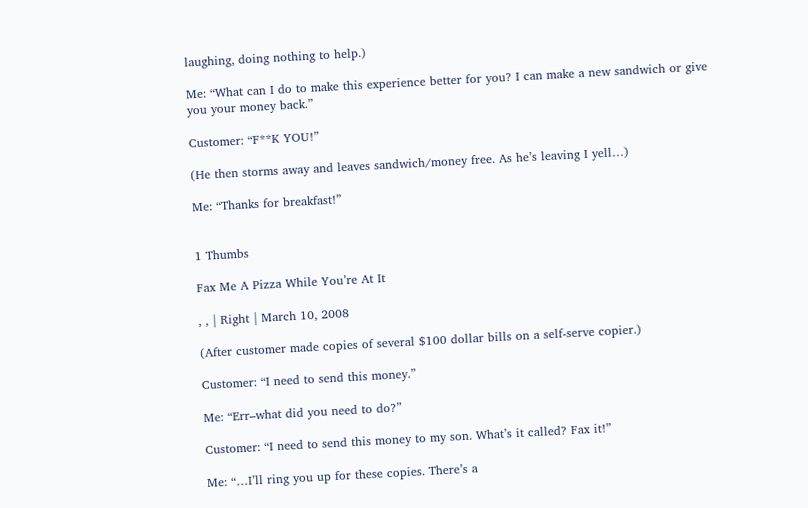laughing, doing nothing to help.)

Me: “What can I do to make this experience better for you? I can make a new sandwich or give you your money back.”

Customer: “F**K YOU!”

(He then storms away and leaves sandwich/money free. As he’s leaving I yell…)

Me: “Thanks for breakfast!”


1 Thumbs

Fax Me A Pizza While You’re At It

, , | Right | March 10, 2008

(After customer made copies of several $100 dollar bills on a self-serve copier.)

Customer: “I need to send this money.”

Me: “Err–what did you need to do?”

Customer: “I need to send this money to my son. What’s it called? Fax it!”

Me: “…I’ll ring you up for these copies. There’s a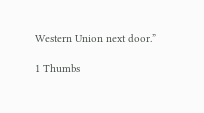Western Union next door.”

1 Thumbs